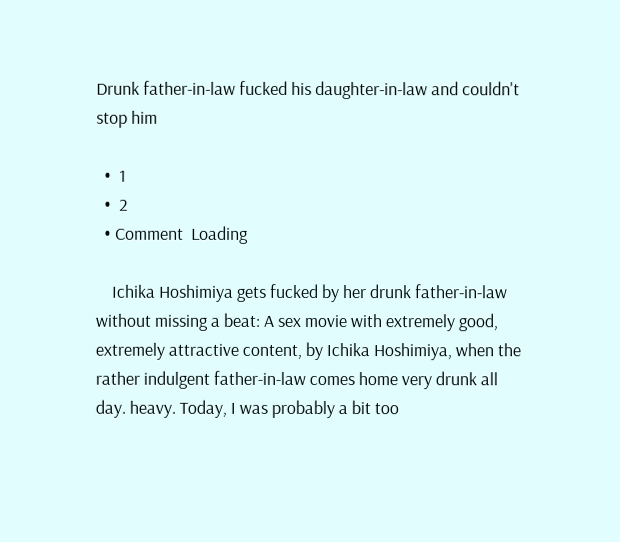Drunk father-in-law fucked his daughter-in-law and couldn't stop him

  •  1
  •  2
  • Comment  Loading

    Ichika Hoshimiya gets fucked by her drunk father-in-law without missing a beat: A sex movie with extremely good, extremely attractive content, by Ichika Hoshimiya, when the rather indulgent father-in-law comes home very drunk all day. heavy. Today, I was probably a bit too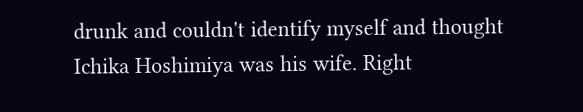drunk and couldn't identify myself and thought Ichika Hoshimiya was his wife. Right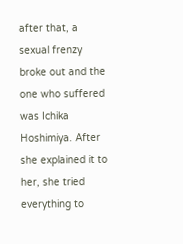after that, a sexual frenzy broke out and the one who suffered was Ichika Hoshimiya. After she explained it to her, she tried everything to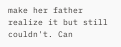make her father realize it but still couldn't. Can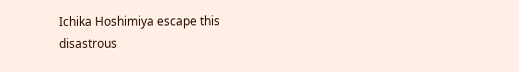Ichika Hoshimiya escape this disastrous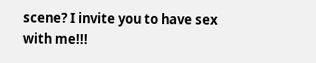scene? I invite you to have sex with me!!!